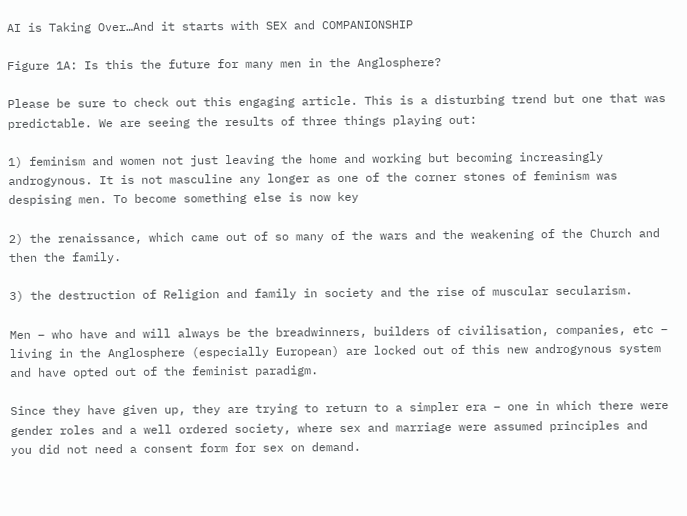AI is Taking Over…And it starts with SEX and COMPANIONSHIP

Figure 1A: Is this the future for many men in the Anglosphere?

Please be sure to check out this engaging article. This is a disturbing trend but one that was predictable. We are seeing the results of three things playing out:

1) feminism and women not just leaving the home and working but becoming increasingly androgynous. It is not masculine any longer as one of the corner stones of feminism was despising men. To become something else is now key

2) the renaissance, which came out of so many of the wars and the weakening of the Church and then the family.

3) the destruction of Religion and family in society and the rise of muscular secularism.

Men – who have and will always be the breadwinners, builders of civilisation, companies, etc – living in the Anglosphere (especially European) are locked out of this new androgynous system and have opted out of the feminist paradigm.

Since they have given up, they are trying to return to a simpler era – one in which there were gender roles and a well ordered society, where sex and marriage were assumed principles and you did not need a consent form for sex on demand.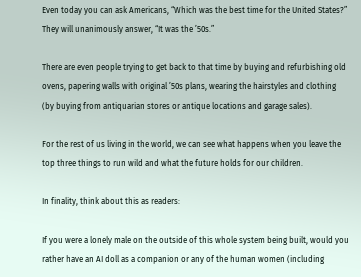Even today you can ask Americans, “Which was the best time for the United States?” They will unanimously answer, “It was the ’50s.”

There are even people trying to get back to that time by buying and refurbishing old ovens, papering walls with original ’50s plans, wearing the hairstyles and clothing (by buying from antiquarian stores or antique locations and garage sales).

For the rest of us living in the world, we can see what happens when you leave the top three things to run wild and what the future holds for our children.

In finality, think about this as readers:

If you were a lonely male on the outside of this whole system being built, would you rather have an AI doll as a companion or any of the human women (including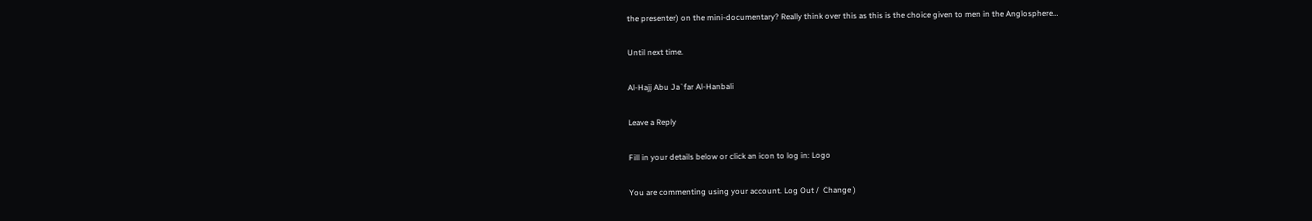the presenter) on the mini-documentary? Really think over this as this is the choice given to men in the Anglosphere…

Until next time.

Al-Hajj Abu Ja`far Al-Hanbali

Leave a Reply

Fill in your details below or click an icon to log in: Logo

You are commenting using your account. Log Out /  Change )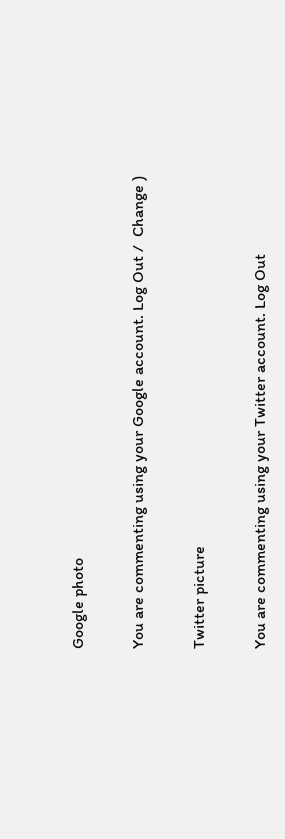Google photo

You are commenting using your Google account. Log Out /  Change )

Twitter picture

You are commenting using your Twitter account. Log Out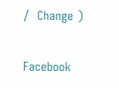/  Change )

Facebook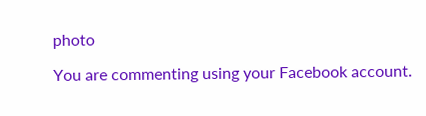photo

You are commenting using your Facebook account.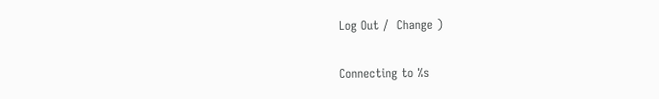Log Out /  Change )

Connecting to %s